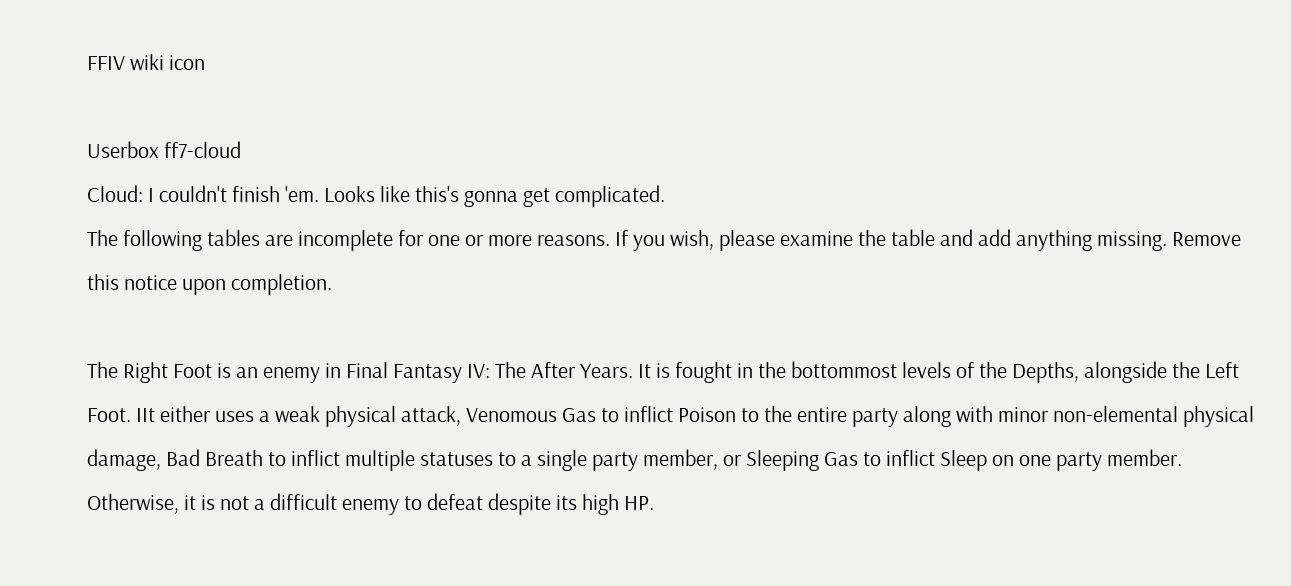FFIV wiki icon

Userbox ff7-cloud
Cloud: I couldn't finish 'em. Looks like this's gonna get complicated.
The following tables are incomplete for one or more reasons. If you wish, please examine the table and add anything missing. Remove this notice upon completion.

The Right Foot is an enemy in Final Fantasy IV: The After Years. It is fought in the bottommost levels of the Depths, alongside the Left Foot. IIt either uses a weak physical attack, Venomous Gas to inflict Poison to the entire party along with minor non-elemental physical damage, Bad Breath to inflict multiple statuses to a single party member, or Sleeping Gas to inflict Sleep on one party member. Otherwise, it is not a difficult enemy to defeat despite its high HP.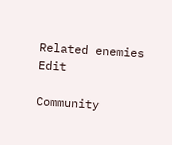Related enemies Edit

Community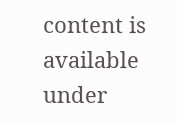content is available under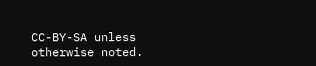CC-BY-SA unless otherwise noted.